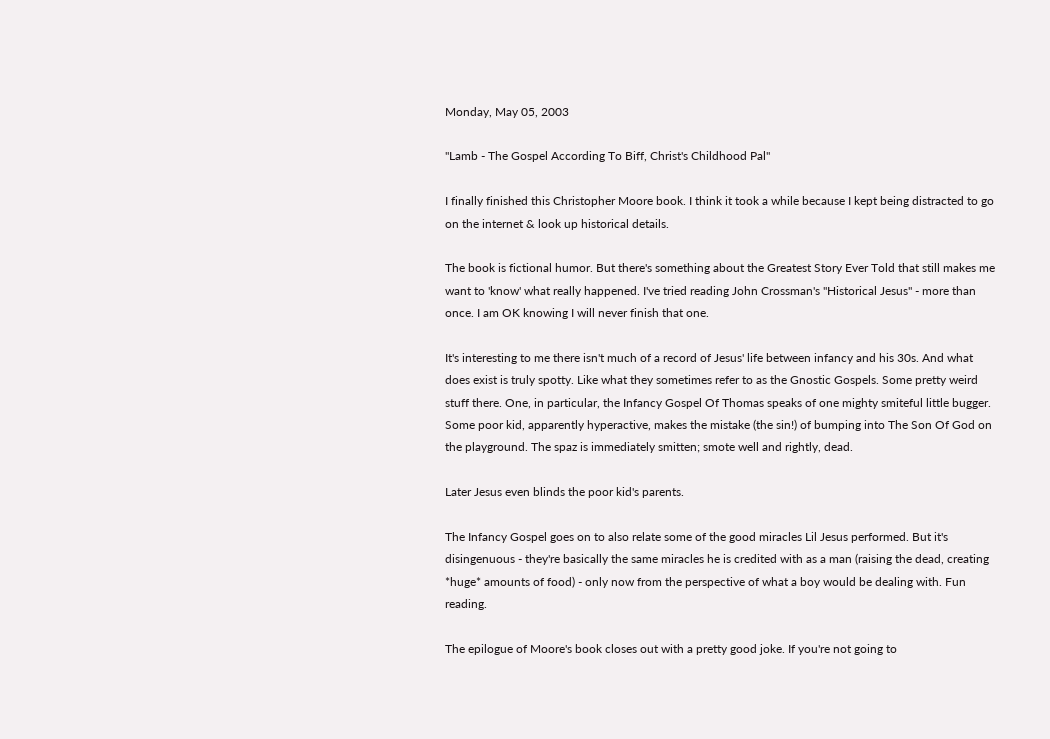Monday, May 05, 2003

"Lamb - The Gospel According To Biff, Christ's Childhood Pal"

I finally finished this Christopher Moore book. I think it took a while because I kept being distracted to go on the internet & look up historical details.

The book is fictional humor. But there's something about the Greatest Story Ever Told that still makes me want to 'know' what really happened. I've tried reading John Crossman's "Historical Jesus" - more than once. I am OK knowing I will never finish that one.

It's interesting to me there isn't much of a record of Jesus' life between infancy and his 30s. And what does exist is truly spotty. Like what they sometimes refer to as the Gnostic Gospels. Some pretty weird stuff there. One, in particular, the Infancy Gospel Of Thomas speaks of one mighty smiteful little bugger. Some poor kid, apparently hyperactive, makes the mistake (the sin!) of bumping into The Son Of God on the playground. The spaz is immediately smitten; smote well and rightly, dead.

Later Jesus even blinds the poor kid's parents.

The Infancy Gospel goes on to also relate some of the good miracles Lil Jesus performed. But it's disingenuous - they're basically the same miracles he is credited with as a man (raising the dead, creating *huge* amounts of food) - only now from the perspective of what a boy would be dealing with. Fun reading.

The epilogue of Moore's book closes out with a pretty good joke. If you're not going to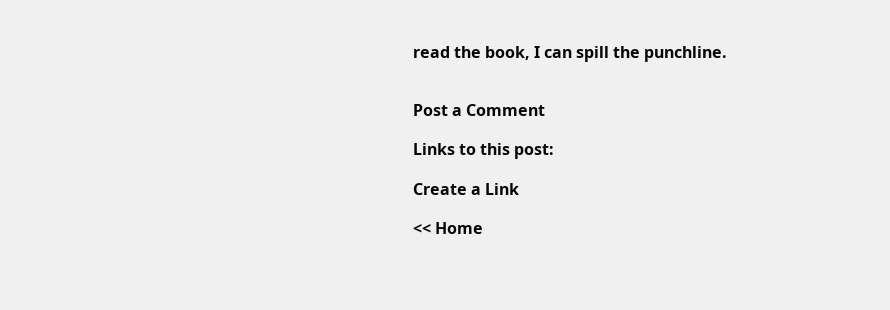read the book, I can spill the punchline.


Post a Comment

Links to this post:

Create a Link

<< Home